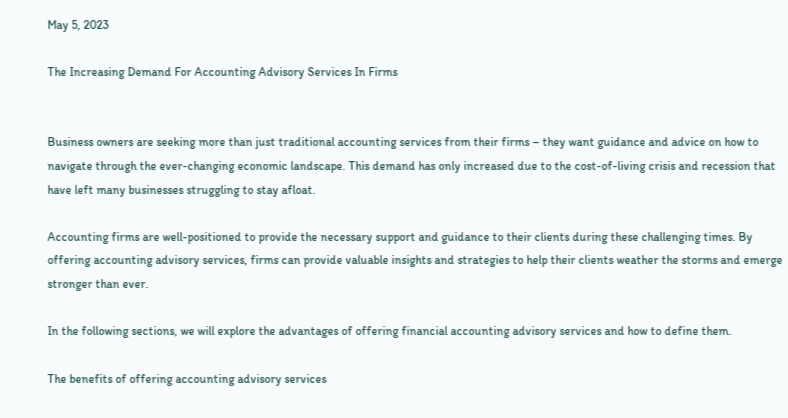May 5, 2023

The Increasing Demand For Accounting Advisory Services In Firms


Business owners are seeking more than just traditional accounting services from their firms – they want guidance and advice on how to navigate through the ever-changing economic landscape. This demand has only increased due to the cost-of-living crisis and recession that have left many businesses struggling to stay afloat.

Accounting firms are well-positioned to provide the necessary support and guidance to their clients during these challenging times. By offering accounting advisory services, firms can provide valuable insights and strategies to help their clients weather the storms and emerge stronger than ever.

In the following sections, we will explore the advantages of offering financial accounting advisory services and how to define them.

The benefits of offering accounting advisory services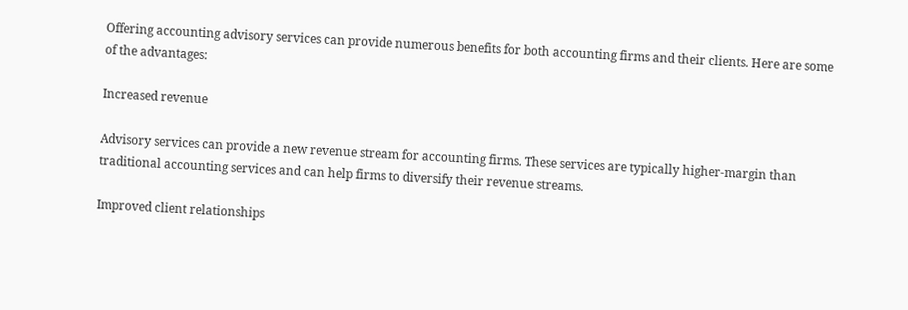Offering accounting advisory services can provide numerous benefits for both accounting firms and their clients. Here are some of the advantages:

Increased revenue

Advisory services can provide a new revenue stream for accounting firms. These services are typically higher-margin than traditional accounting services and can help firms to diversify their revenue streams.

Improved client relationships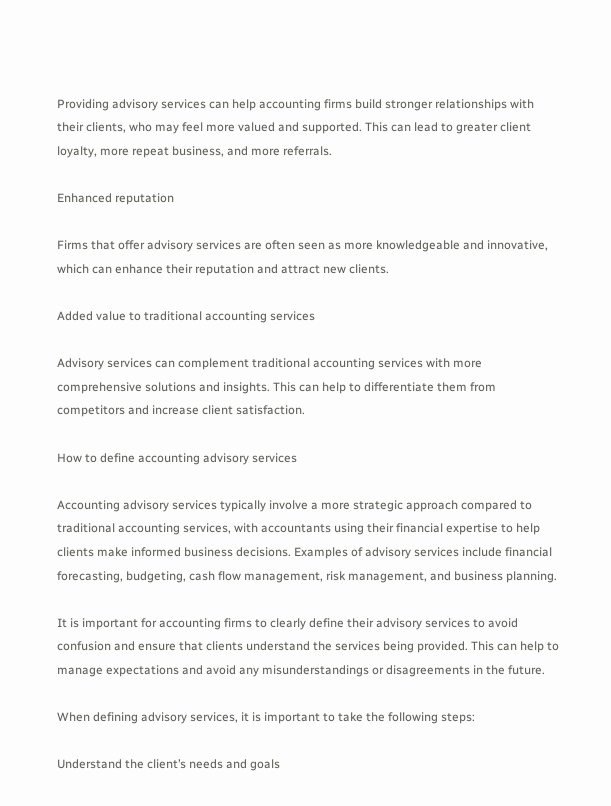Providing advisory services can help accounting firms build stronger relationships with their clients, who may feel more valued and supported. This can lead to greater client loyalty, more repeat business, and more referrals.

Enhanced reputation

Firms that offer advisory services are often seen as more knowledgeable and innovative, which can enhance their reputation and attract new clients.

Added value to traditional accounting services

Advisory services can complement traditional accounting services with more comprehensive solutions and insights. This can help to differentiate them from competitors and increase client satisfaction.

How to define accounting advisory services

Accounting advisory services typically involve a more strategic approach compared to traditional accounting services, with accountants using their financial expertise to help clients make informed business decisions. Examples of advisory services include financial forecasting, budgeting, cash flow management, risk management, and business planning.

It is important for accounting firms to clearly define their advisory services to avoid confusion and ensure that clients understand the services being provided. This can help to manage expectations and avoid any misunderstandings or disagreements in the future.

When defining advisory services, it is important to take the following steps:

Understand the client’s needs and goals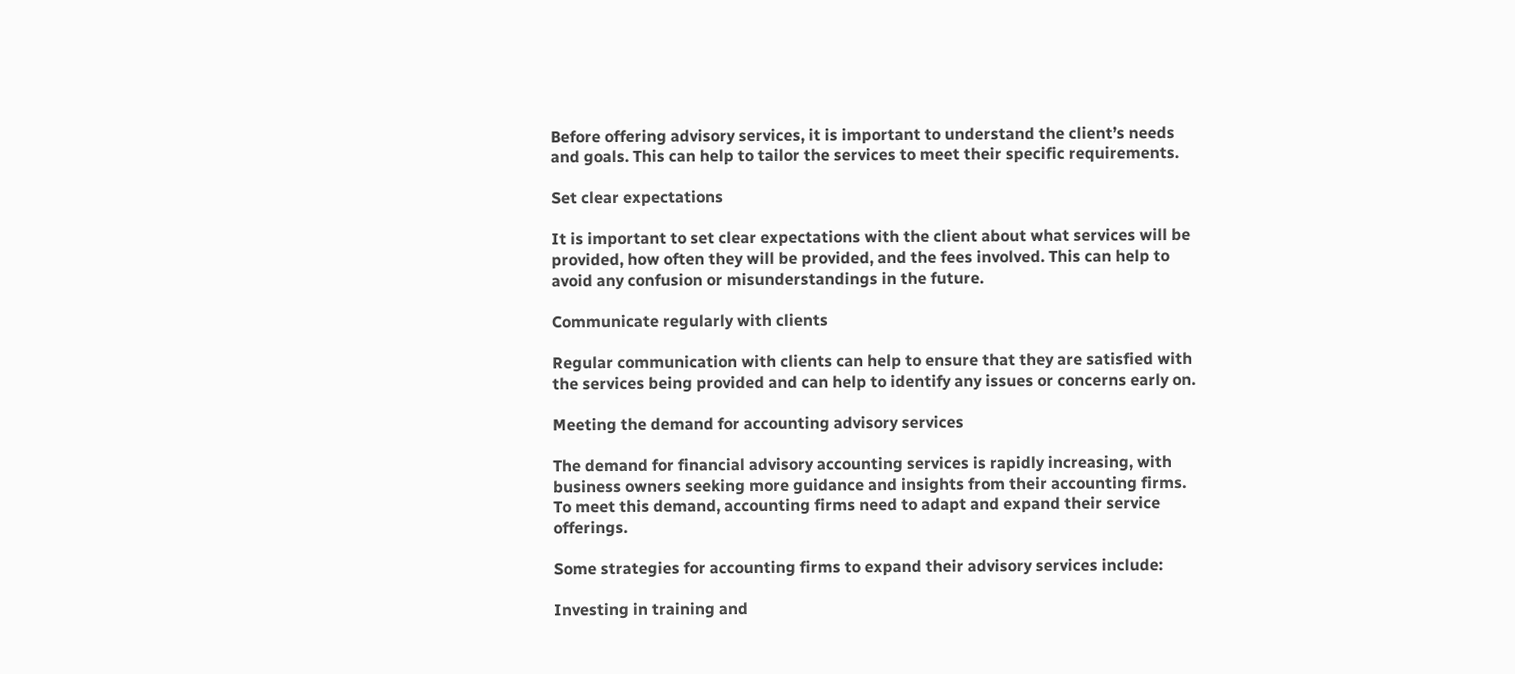Before offering advisory services, it is important to understand the client’s needs and goals. This can help to tailor the services to meet their specific requirements.

Set clear expectations

It is important to set clear expectations with the client about what services will be provided, how often they will be provided, and the fees involved. This can help to avoid any confusion or misunderstandings in the future.

Communicate regularly with clients

Regular communication with clients can help to ensure that they are satisfied with the services being provided and can help to identify any issues or concerns early on.

Meeting the demand for accounting advisory services

The demand for financial advisory accounting services is rapidly increasing, with business owners seeking more guidance and insights from their accounting firms. To meet this demand, accounting firms need to adapt and expand their service offerings.

Some strategies for accounting firms to expand their advisory services include:

Investing in training and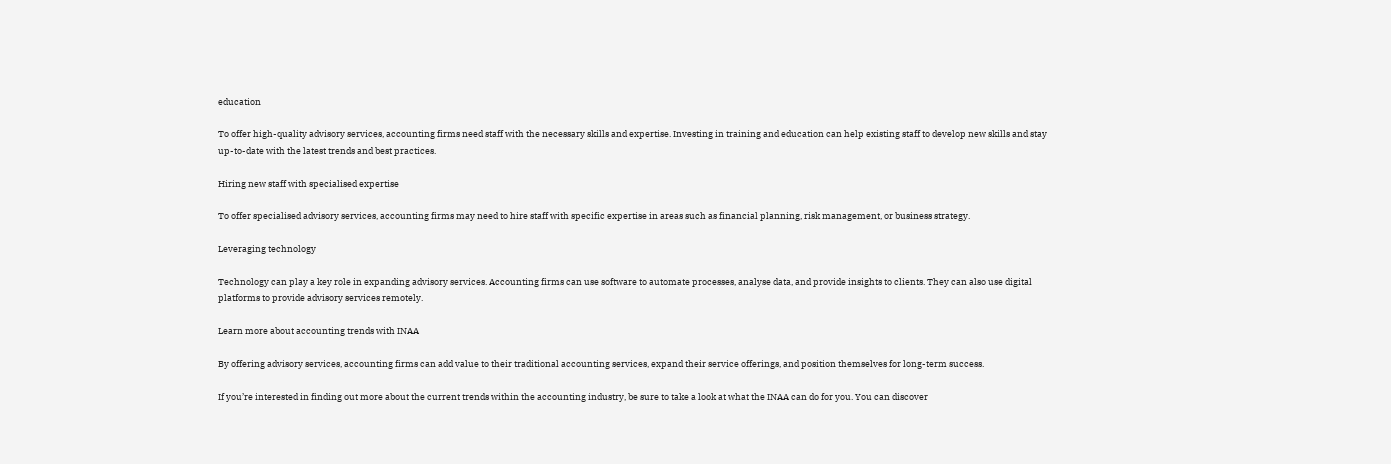education

To offer high-quality advisory services, accounting firms need staff with the necessary skills and expertise. Investing in training and education can help existing staff to develop new skills and stay up-to-date with the latest trends and best practices.

Hiring new staff with specialised expertise

To offer specialised advisory services, accounting firms may need to hire staff with specific expertise in areas such as financial planning, risk management, or business strategy.

Leveraging technology

Technology can play a key role in expanding advisory services. Accounting firms can use software to automate processes, analyse data, and provide insights to clients. They can also use digital platforms to provide advisory services remotely.

Learn more about accounting trends with INAA

By offering advisory services, accounting firms can add value to their traditional accounting services, expand their service offerings, and position themselves for long-term success.

If you’re interested in finding out more about the current trends within the accounting industry, be sure to take a look at what the INAA can do for you. You can discover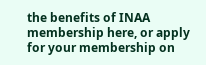the benefits of INAA membership here, or apply for your membership on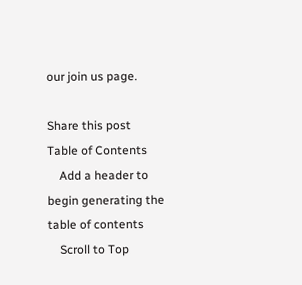our join us page.

Share this post
Table of Contents
    Add a header to begin generating the table of contents
    Scroll to Top